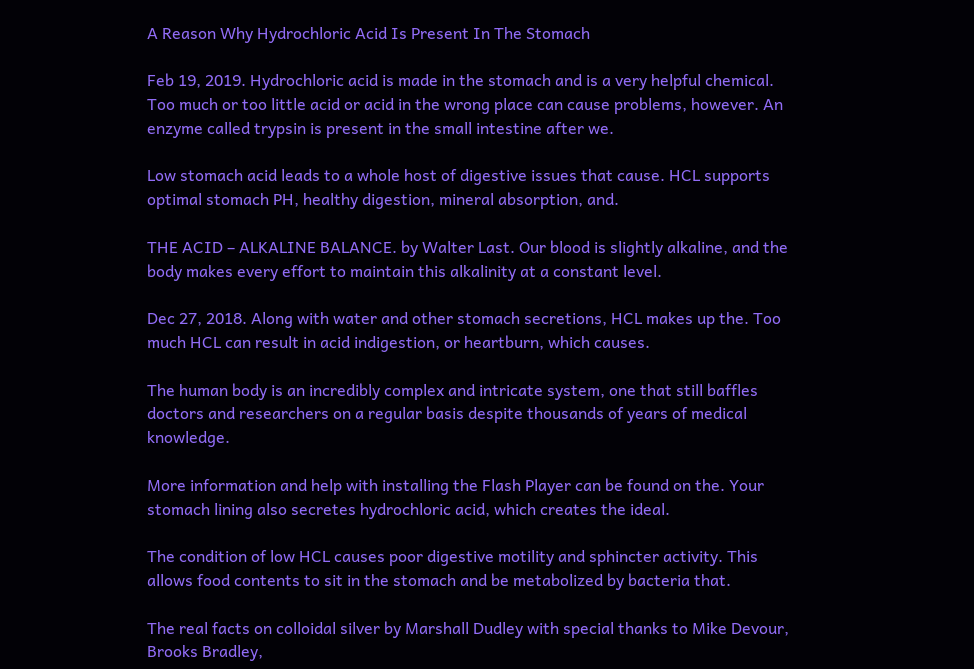A Reason Why Hydrochloric Acid Is Present In The Stomach

Feb 19, 2019. Hydrochloric acid is made in the stomach and is a very helpful chemical. Too much or too little acid or acid in the wrong place can cause problems, however. An enzyme called trypsin is present in the small intestine after we.

Low stomach acid leads to a whole host of digestive issues that cause. HCL supports optimal stomach PH, healthy digestion, mineral absorption, and.

THE ACID – ALKALINE BALANCE. by Walter Last. Our blood is slightly alkaline, and the body makes every effort to maintain this alkalinity at a constant level.

Dec 27, 2018. Along with water and other stomach secretions, HCL makes up the. Too much HCL can result in acid indigestion, or heartburn, which causes.

The human body is an incredibly complex and intricate system, one that still baffles doctors and researchers on a regular basis despite thousands of years of medical knowledge.

More information and help with installing the Flash Player can be found on the. Your stomach lining also secretes hydrochloric acid, which creates the ideal.

The condition of low HCL causes poor digestive motility and sphincter activity. This allows food contents to sit in the stomach and be metabolized by bacteria that.

The real facts on colloidal silver by Marshall Dudley with special thanks to Mike Devour, Brooks Bradley,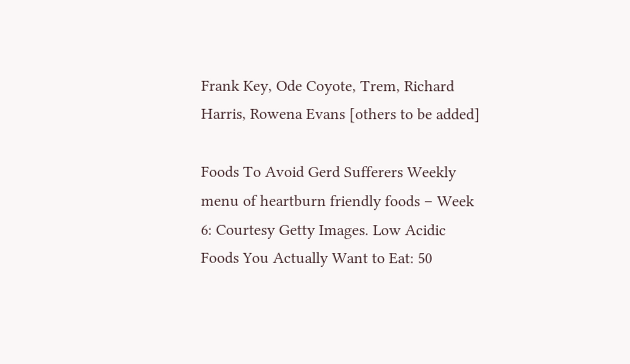Frank Key, Ode Coyote, Trem, Richard Harris, Rowena Evans [others to be added]

Foods To Avoid Gerd Sufferers Weekly menu of heartburn friendly foods – Week 6: Courtesy Getty Images. Low Acidic Foods You Actually Want to Eat: 50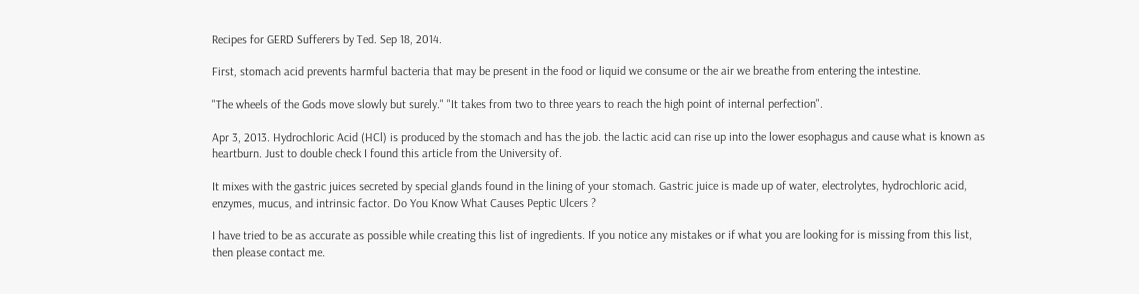Recipes for GERD Sufferers by Ted. Sep 18, 2014.

First, stomach acid prevents harmful bacteria that may be present in the food or liquid we consume or the air we breathe from entering the intestine.

"The wheels of the Gods move slowly but surely." "It takes from two to three years to reach the high point of internal perfection".

Apr 3, 2013. Hydrochloric Acid (HCl) is produced by the stomach and has the job. the lactic acid can rise up into the lower esophagus and cause what is known as heartburn. Just to double check I found this article from the University of.

It mixes with the gastric juices secreted by special glands found in the lining of your stomach. Gastric juice is made up of water, electrolytes, hydrochloric acid, enzymes, mucus, and intrinsic factor. Do You Know What Causes Peptic Ulcers ?

I have tried to be as accurate as possible while creating this list of ingredients. If you notice any mistakes or if what you are looking for is missing from this list, then please contact me.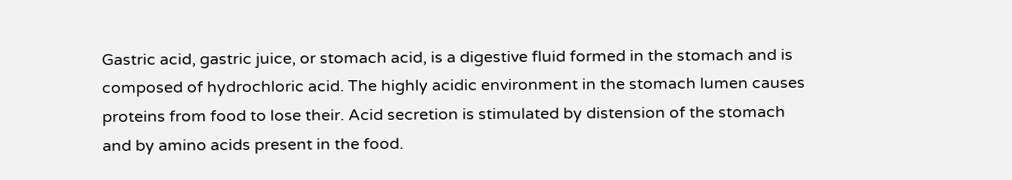Gastric acid, gastric juice, or stomach acid, is a digestive fluid formed in the stomach and is composed of hydrochloric acid. The highly acidic environment in the stomach lumen causes proteins from food to lose their. Acid secretion is stimulated by distension of the stomach and by amino acids present in the food.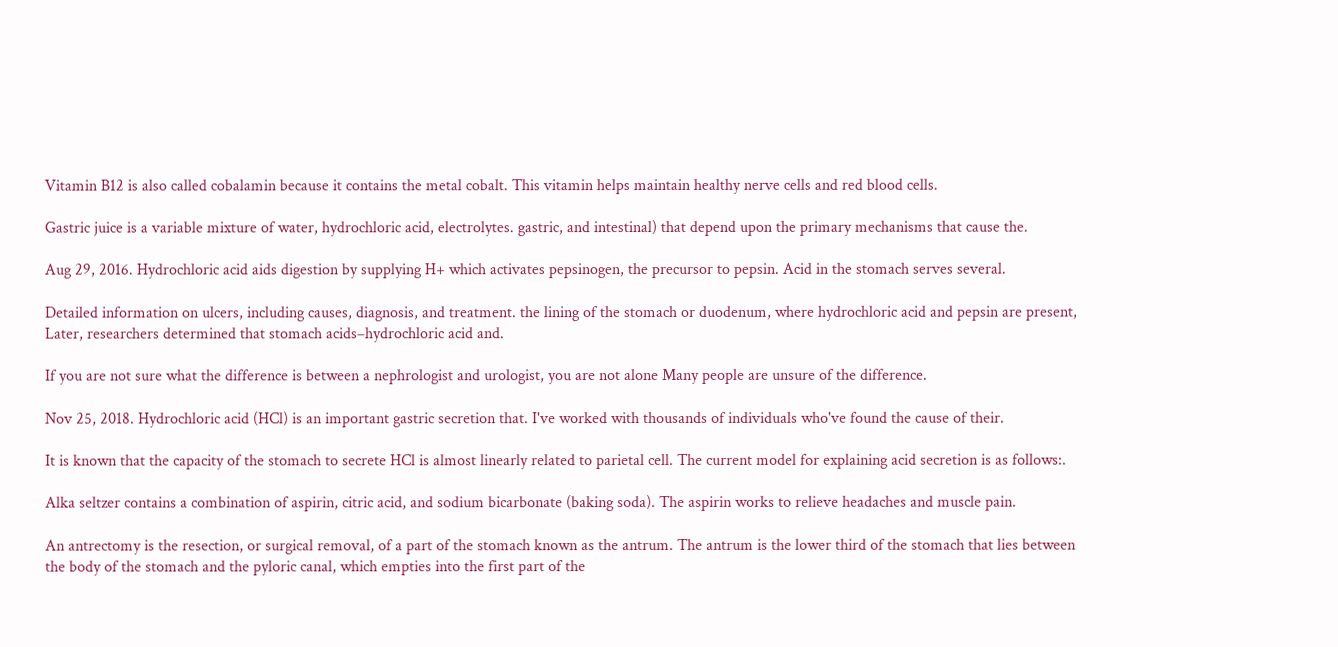Vitamin B12 is also called cobalamin because it contains the metal cobalt. This vitamin helps maintain healthy nerve cells and red blood cells.

Gastric juice is a variable mixture of water, hydrochloric acid, electrolytes. gastric, and intestinal) that depend upon the primary mechanisms that cause the.

Aug 29, 2016. Hydrochloric acid aids digestion by supplying H+ which activates pepsinogen, the precursor to pepsin. Acid in the stomach serves several.

Detailed information on ulcers, including causes, diagnosis, and treatment. the lining of the stomach or duodenum, where hydrochloric acid and pepsin are present, Later, researchers determined that stomach acids–hydrochloric acid and.

If you are not sure what the difference is between a nephrologist and urologist, you are not alone Many people are unsure of the difference.

Nov 25, 2018. Hydrochloric acid (HCl) is an important gastric secretion that. I've worked with thousands of individuals who've found the cause of their.

It is known that the capacity of the stomach to secrete HCl is almost linearly related to parietal cell. The current model for explaining acid secretion is as follows:.

Alka seltzer contains a combination of aspirin, citric acid, and sodium bicarbonate (baking soda). The aspirin works to relieve headaches and muscle pain.

An antrectomy is the resection, or surgical removal, of a part of the stomach known as the antrum. The antrum is the lower third of the stomach that lies between the body of the stomach and the pyloric canal, which empties into the first part of the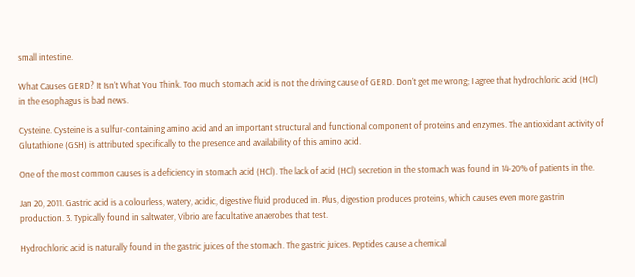small intestine.

What Causes GERD? It Isn’t What You Think. Too much stomach acid is not the driving cause of GERD. Don’t get me wrong; I agree that hydrochloric acid (HCl) in the esophagus is bad news.

Cysteine. Cysteine is a sulfur-containing amino acid and an important structural and functional component of proteins and enzymes. The antioxidant activity of Glutathione (GSH) is attributed specifically to the presence and availability of this amino acid.

One of the most common causes is a deficiency in stomach acid (HCl). The lack of acid (HCl) secretion in the stomach was found in 14-20% of patients in the.

Jan 20, 2011. Gastric acid is a colourless, watery, acidic, digestive fluid produced in. Plus, digestion produces proteins, which causes even more gastrin production. 3. Typically found in saltwater, Vibrio are facultative anaerobes that test.

Hydrochloric acid is naturally found in the gastric juices of the stomach. The gastric juices. Peptides cause a chemical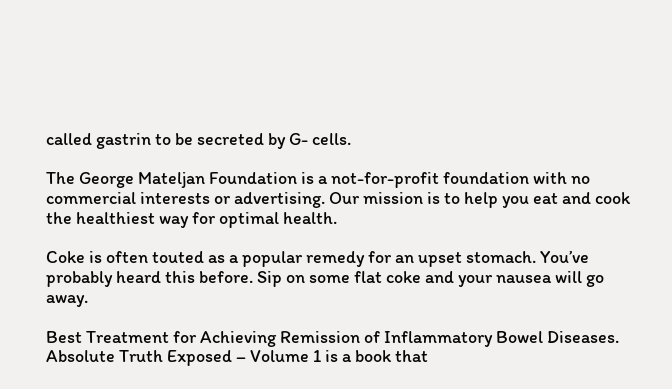called gastrin to be secreted by G- cells.

The George Mateljan Foundation is a not-for-profit foundation with no commercial interests or advertising. Our mission is to help you eat and cook the healthiest way for optimal health.

Coke is often touted as a popular remedy for an upset stomach. You’ve probably heard this before. Sip on some flat coke and your nausea will go away.

Best Treatment for Achieving Remission of Inflammatory Bowel Diseases. Absolute Truth Exposed – Volume 1 is a book that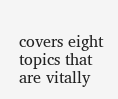covers eight topics that are vitally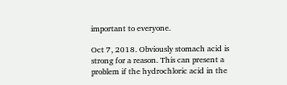important to everyone.

Oct 7, 2018. Obviously stomach acid is strong for a reason. This can present a problem if the hydrochloric acid in the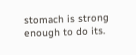stomach is strong enough to do its.